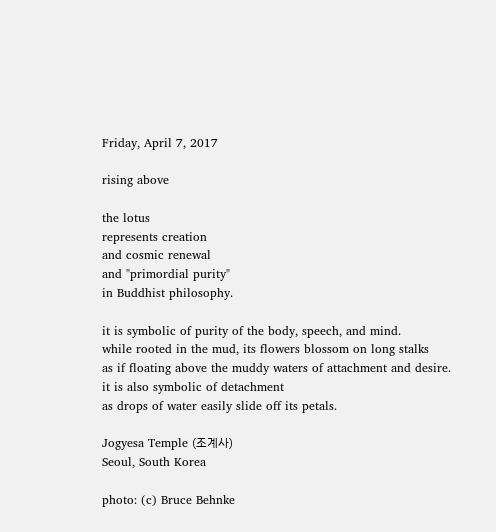Friday, April 7, 2017

rising above

the lotus
represents creation
and cosmic renewal
and "primordial purity"
in Buddhist philosophy.

it is symbolic of purity of the body, speech, and mind.
while rooted in the mud, its flowers blossom on long stalks
as if floating above the muddy waters of attachment and desire.
it is also symbolic of detachment
as drops of water easily slide off its petals.

Jogyesa Temple (조계사)
Seoul, South Korea

photo: (c) Bruce Behnke